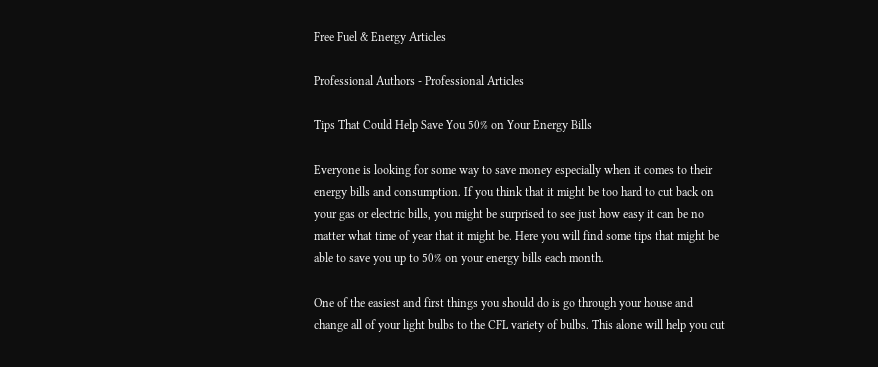Free Fuel & Energy Articles

Professional Authors - Professional Articles

Tips That Could Help Save You 50% on Your Energy Bills

Everyone is looking for some way to save money especially when it comes to their energy bills and consumption. If you think that it might be too hard to cut back on your gas or electric bills, you might be surprised to see just how easy it can be no matter what time of year that it might be. Here you will find some tips that might be able to save you up to 50% on your energy bills each month.

One of the easiest and first things you should do is go through your house and change all of your light bulbs to the CFL variety of bulbs. This alone will help you cut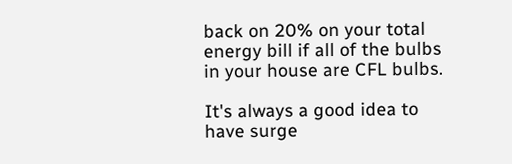back on 20% on your total energy bill if all of the bulbs in your house are CFL bulbs.

It's always a good idea to have surge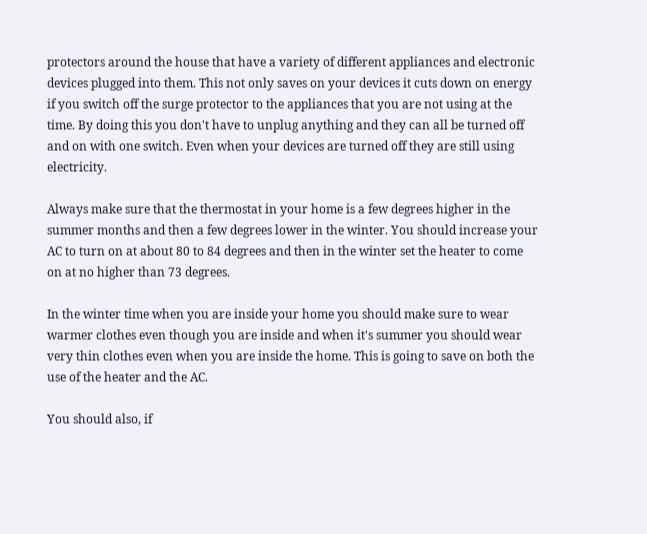protectors around the house that have a variety of different appliances and electronic devices plugged into them. This not only saves on your devices it cuts down on energy if you switch off the surge protector to the appliances that you are not using at the time. By doing this you don't have to unplug anything and they can all be turned off and on with one switch. Even when your devices are turned off they are still using electricity.

Always make sure that the thermostat in your home is a few degrees higher in the summer months and then a few degrees lower in the winter. You should increase your AC to turn on at about 80 to 84 degrees and then in the winter set the heater to come on at no higher than 73 degrees.

In the winter time when you are inside your home you should make sure to wear warmer clothes even though you are inside and when it's summer you should wear very thin clothes even when you are inside the home. This is going to save on both the use of the heater and the AC.

You should also, if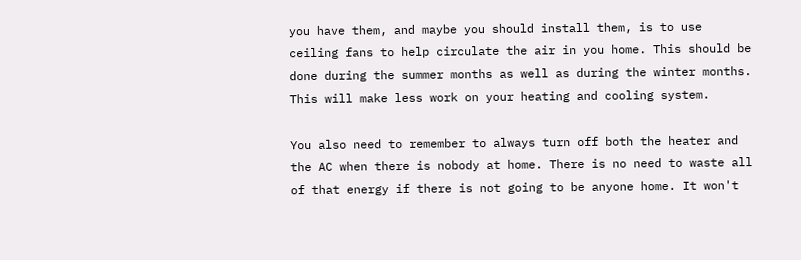you have them, and maybe you should install them, is to use ceiling fans to help circulate the air in you home. This should be done during the summer months as well as during the winter months. This will make less work on your heating and cooling system.

You also need to remember to always turn off both the heater and the AC when there is nobody at home. There is no need to waste all of that energy if there is not going to be anyone home. It won't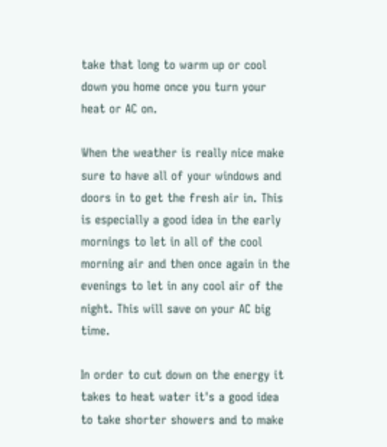take that long to warm up or cool down you home once you turn your heat or AC on.

When the weather is really nice make sure to have all of your windows and doors in to get the fresh air in. This is especially a good idea in the early mornings to let in all of the cool morning air and then once again in the evenings to let in any cool air of the night. This will save on your AC big time.

In order to cut down on the energy it takes to heat water it's a good idea to take shorter showers and to make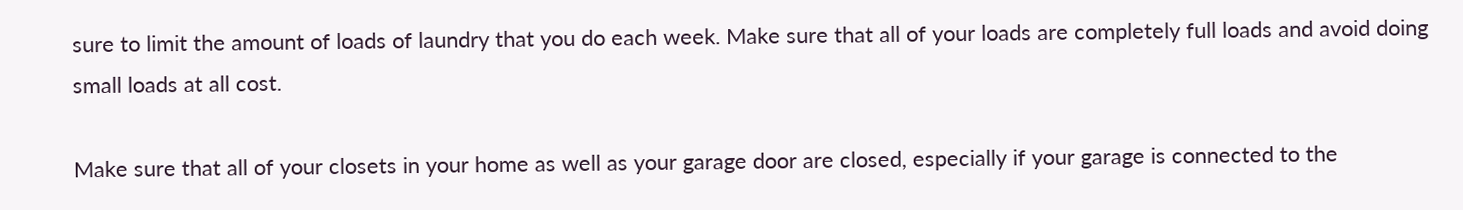sure to limit the amount of loads of laundry that you do each week. Make sure that all of your loads are completely full loads and avoid doing small loads at all cost.

Make sure that all of your closets in your home as well as your garage door are closed, especially if your garage is connected to the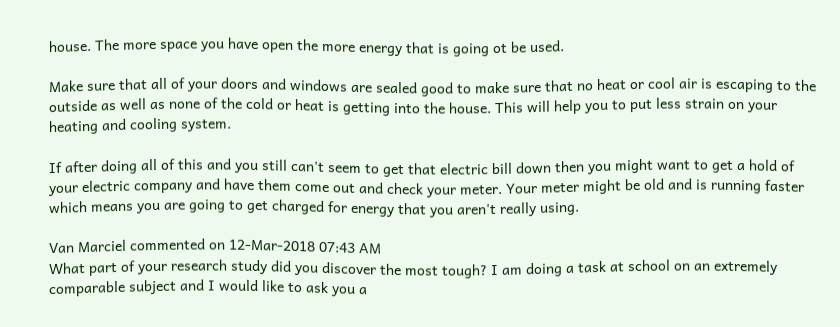house. The more space you have open the more energy that is going ot be used.

Make sure that all of your doors and windows are sealed good to make sure that no heat or cool air is escaping to the outside as well as none of the cold or heat is getting into the house. This will help you to put less strain on your heating and cooling system.

If after doing all of this and you still can't seem to get that electric bill down then you might want to get a hold of your electric company and have them come out and check your meter. Your meter might be old and is running faster which means you are going to get charged for energy that you aren't really using.

Van Marciel commented on 12-Mar-2018 07:43 AM
What part of your research study did you discover the most tough? I am doing a task at school on an extremely comparable subject and I would like to ask you a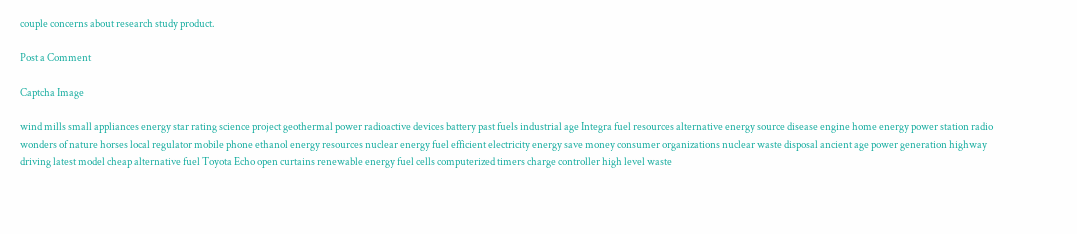couple concerns about research study product.

Post a Comment

Captcha Image

wind mills small appliances energy star rating science project geothermal power radioactive devices battery past fuels industrial age Integra fuel resources alternative energy source disease engine home energy power station radio wonders of nature horses local regulator mobile phone ethanol energy resources nuclear energy fuel efficient electricity energy save money consumer organizations nuclear waste disposal ancient age power generation highway driving latest model cheap alternative fuel Toyota Echo open curtains renewable energy fuel cells computerized timers charge controller high level waste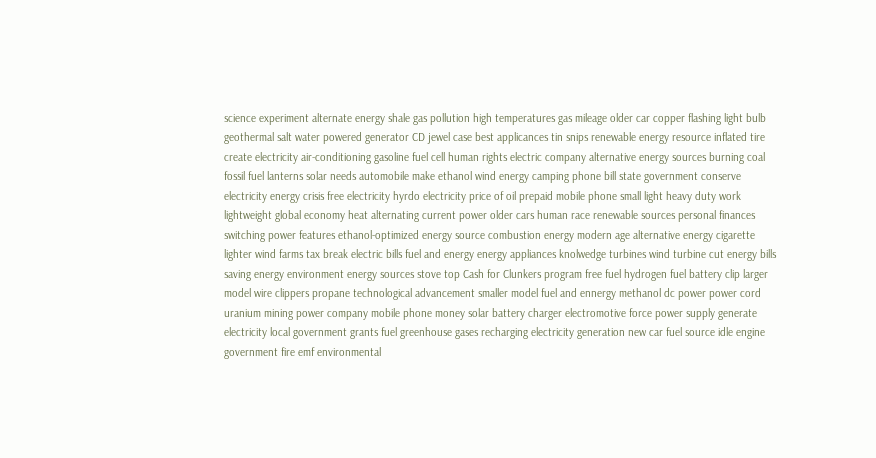science experiment alternate energy shale gas pollution high temperatures gas mileage older car copper flashing light bulb geothermal salt water powered generator CD jewel case best applicances tin snips renewable energy resource inflated tire create electricity air-conditioning gasoline fuel cell human rights electric company alternative energy sources burning coal fossil fuel lanterns solar needs automobile make ethanol wind energy camping phone bill state government conserve electricity energy crisis free electricity hyrdo electricity price of oil prepaid mobile phone small light heavy duty work lightweight global economy heat alternating current power older cars human race renewable sources personal finances switching power features ethanol-optimized energy source combustion energy modern age alternative energy cigarette lighter wind farms tax break electric bills fuel and energy energy appliances knolwedge turbines wind turbine cut energy bills saving energy environment energy sources stove top Cash for Clunkers program free fuel hydrogen fuel battery clip larger model wire clippers propane technological advancement smaller model fuel and ennergy methanol dc power power cord uranium mining power company mobile phone money solar battery charger electromotive force power supply generate electricity local government grants fuel greenhouse gases recharging electricity generation new car fuel source idle engine government fire emf environmental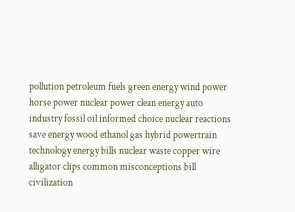pollution petroleum fuels green energy wind power horse power nuclear power clean energy auto industry fossil oil informed choice nuclear reactions save energy wood ethanol gas hybrid powertrain technology energy bills nuclear waste copper wire alligator clips common misconceptions bill civilization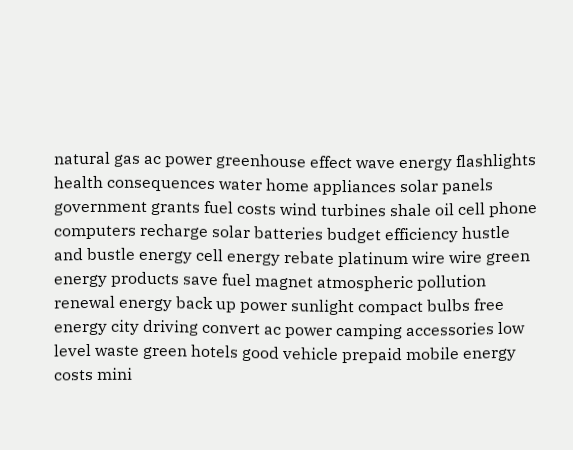natural gas ac power greenhouse effect wave energy flashlights health consequences water home appliances solar panels government grants fuel costs wind turbines shale oil cell phone computers recharge solar batteries budget efficiency hustle and bustle energy cell energy rebate platinum wire wire green energy products save fuel magnet atmospheric pollution renewal energy back up power sunlight compact bulbs free energy city driving convert ac power camping accessories low level waste green hotels good vehicle prepaid mobile energy costs mini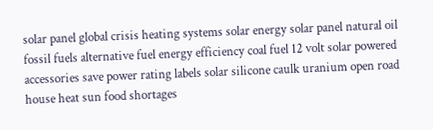solar panel global crisis heating systems solar energy solar panel natural oil fossil fuels alternative fuel energy efficiency coal fuel 12 volt solar powered accessories save power rating labels solar silicone caulk uranium open road house heat sun food shortages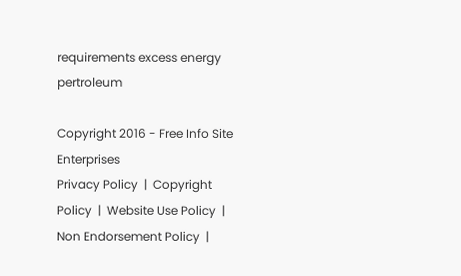requirements excess energy pertroleum

Copyright 2016 - Free Info Site Enterprises
Privacy Policy  |  Copyright Policy  |  Website Use Policy  |  Non Endorsement Policy  |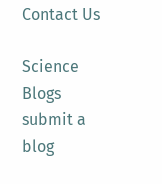Contact Us

Science Blogs
submit a blog